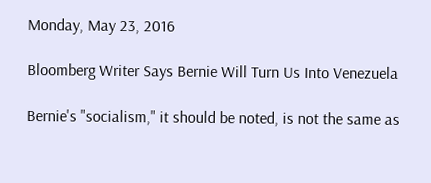Monday, May 23, 2016

Bloomberg Writer Says Bernie Will Turn Us Into Venezuela

Bernie's "socialism," it should be noted, is not the same as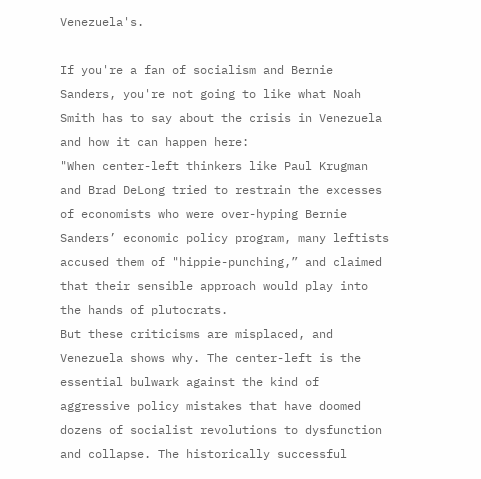Venezuela's.

If you're a fan of socialism and Bernie Sanders, you're not going to like what Noah Smith has to say about the crisis in Venezuela and how it can happen here:
"When center-left thinkers like Paul Krugman and Brad DeLong tried to restrain the excesses of economists who were over-hyping Bernie Sanders’ economic policy program, many leftists accused them of "hippie-punching,” and claimed that their sensible approach would play into the hands of plutocrats.
But these criticisms are misplaced, and Venezuela shows why. The center-left is the essential bulwark against the kind of aggressive policy mistakes that have doomed dozens of socialist revolutions to dysfunction and collapse. The historically successful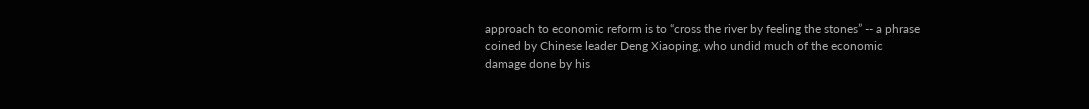approach to economic reform is to “cross the river by feeling the stones” -- a phrase coined by Chinese leader Deng Xiaoping, who undid much of the economic damage done by his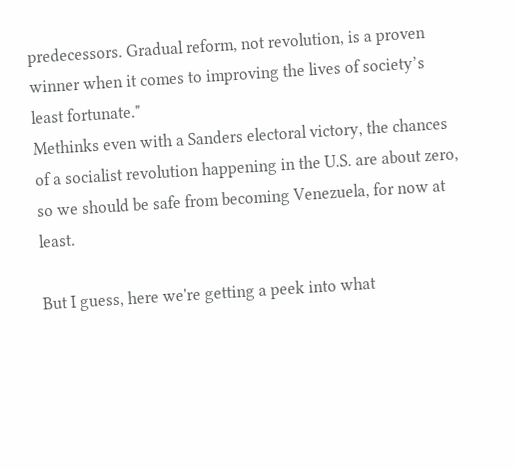predecessors. Gradual reform, not revolution, is a proven winner when it comes to improving the lives of society’s least fortunate."
Methinks even with a Sanders electoral victory, the chances of a socialist revolution happening in the U.S. are about zero, so we should be safe from becoming Venezuela, for now at least.

But I guess, here we're getting a peek into what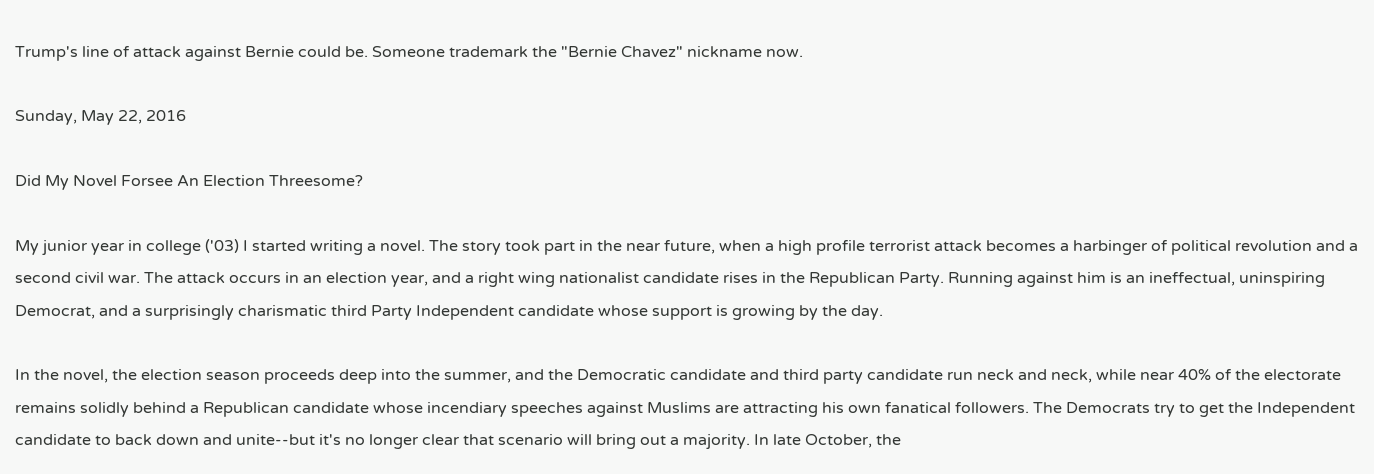Trump's line of attack against Bernie could be. Someone trademark the "Bernie Chavez" nickname now.

Sunday, May 22, 2016

Did My Novel Forsee An Election Threesome?

My junior year in college ('03) I started writing a novel. The story took part in the near future, when a high profile terrorist attack becomes a harbinger of political revolution and a second civil war. The attack occurs in an election year, and a right wing nationalist candidate rises in the Republican Party. Running against him is an ineffectual, uninspiring Democrat, and a surprisingly charismatic third Party Independent candidate whose support is growing by the day.

In the novel, the election season proceeds deep into the summer, and the Democratic candidate and third party candidate run neck and neck, while near 40% of the electorate remains solidly behind a Republican candidate whose incendiary speeches against Muslims are attracting his own fanatical followers. The Democrats try to get the Independent candidate to back down and unite--but it's no longer clear that scenario will bring out a majority. In late October, the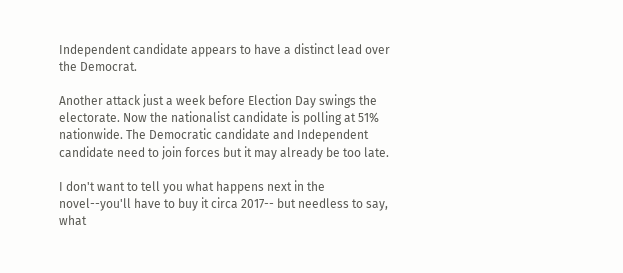Independent candidate appears to have a distinct lead over the Democrat.

Another attack just a week before Election Day swings the electorate. Now the nationalist candidate is polling at 51% nationwide. The Democratic candidate and Independent candidate need to join forces but it may already be too late.

I don't want to tell you what happens next in the novel--you'll have to buy it circa 2017-- but needless to say, what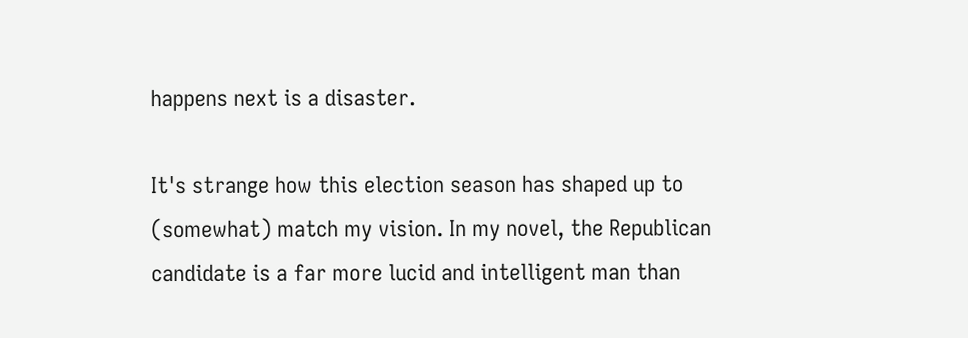happens next is a disaster.

It's strange how this election season has shaped up to (somewhat) match my vision. In my novel, the Republican candidate is a far more lucid and intelligent man than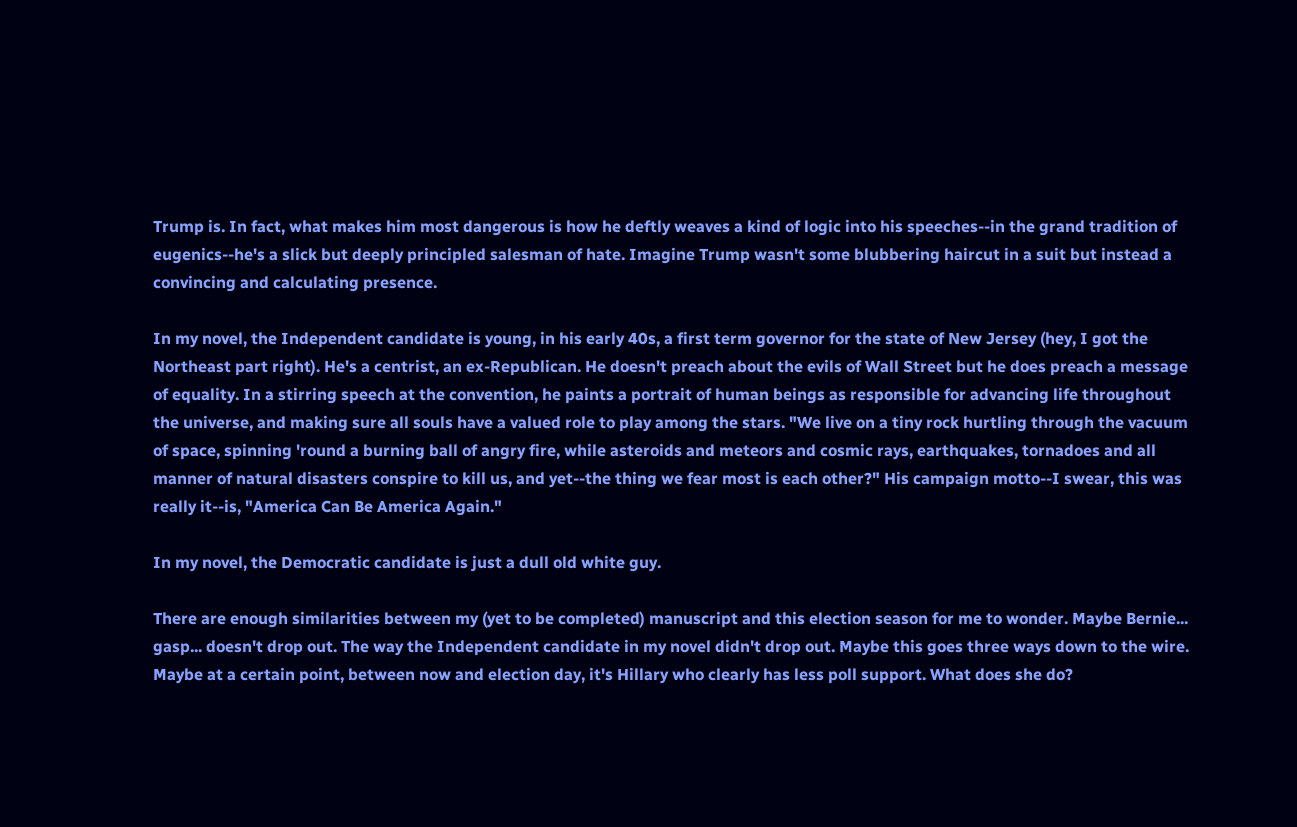Trump is. In fact, what makes him most dangerous is how he deftly weaves a kind of logic into his speeches--in the grand tradition of eugenics--he's a slick but deeply principled salesman of hate. Imagine Trump wasn't some blubbering haircut in a suit but instead a convincing and calculating presence.

In my novel, the Independent candidate is young, in his early 40s, a first term governor for the state of New Jersey (hey, I got the Northeast part right). He's a centrist, an ex-Republican. He doesn't preach about the evils of Wall Street but he does preach a message of equality. In a stirring speech at the convention, he paints a portrait of human beings as responsible for advancing life throughout the universe, and making sure all souls have a valued role to play among the stars. "We live on a tiny rock hurtling through the vacuum of space, spinning 'round a burning ball of angry fire, while asteroids and meteors and cosmic rays, earthquakes, tornadoes and all manner of natural disasters conspire to kill us, and yet--the thing we fear most is each other?" His campaign motto--I swear, this was really it--is, "America Can Be America Again."

In my novel, the Democratic candidate is just a dull old white guy.

There are enough similarities between my (yet to be completed) manuscript and this election season for me to wonder. Maybe Bernie... gasp... doesn't drop out. The way the Independent candidate in my novel didn't drop out. Maybe this goes three ways down to the wire. Maybe at a certain point, between now and election day, it's Hillary who clearly has less poll support. What does she do?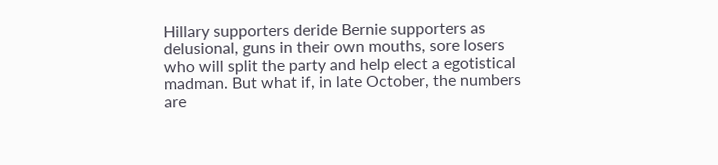Hillary supporters deride Bernie supporters as delusional, guns in their own mouths, sore losers who will split the party and help elect a egotistical madman. But what if, in late October, the numbers are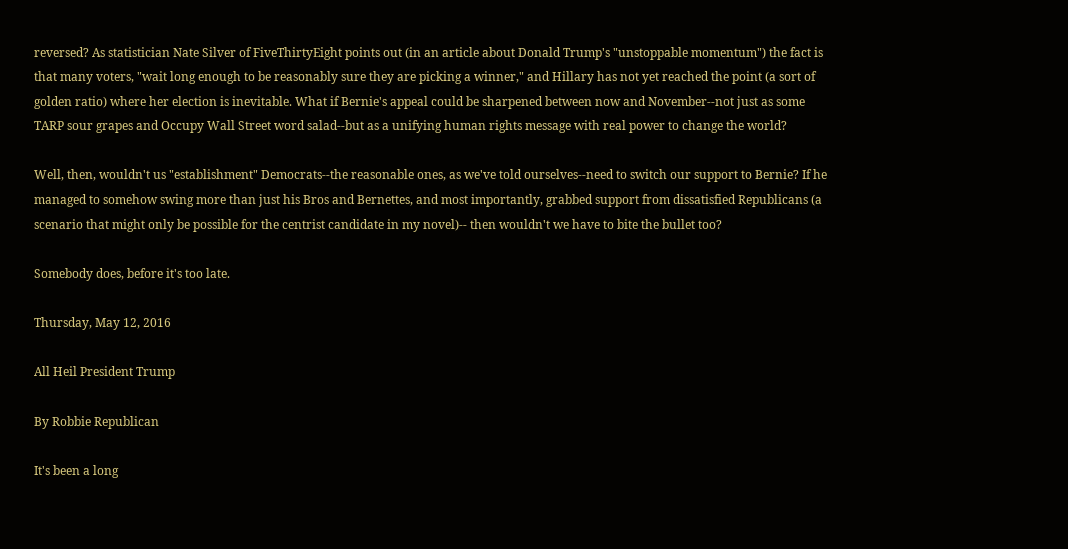reversed? As statistician Nate Silver of FiveThirtyEight points out (in an article about Donald Trump's "unstoppable momentum") the fact is that many voters, "wait long enough to be reasonably sure they are picking a winner," and Hillary has not yet reached the point (a sort of golden ratio) where her election is inevitable. What if Bernie's appeal could be sharpened between now and November--not just as some TARP sour grapes and Occupy Wall Street word salad--but as a unifying human rights message with real power to change the world?

Well, then, wouldn't us "establishment" Democrats--the reasonable ones, as we've told ourselves--need to switch our support to Bernie? If he managed to somehow swing more than just his Bros and Bernettes, and most importantly, grabbed support from dissatisfied Republicans (a scenario that might only be possible for the centrist candidate in my novel)-- then wouldn't we have to bite the bullet too?

Somebody does, before it's too late.

Thursday, May 12, 2016

All Heil President Trump

By Robbie Republican

It's been a long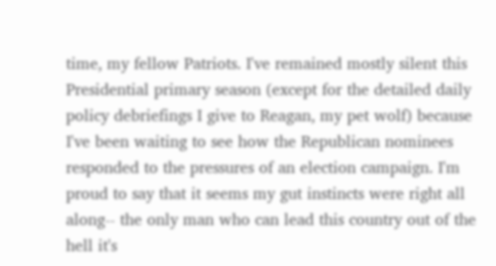time, my fellow Patriots. I've remained mostly silent this Presidential primary season (except for the detailed daily policy debriefings I give to Reagan, my pet wolf) because I've been waiting to see how the Republican nominees responded to the pressures of an election campaign. I'm proud to say that it seems my gut instincts were right all along-- the only man who can lead this country out of the hell it's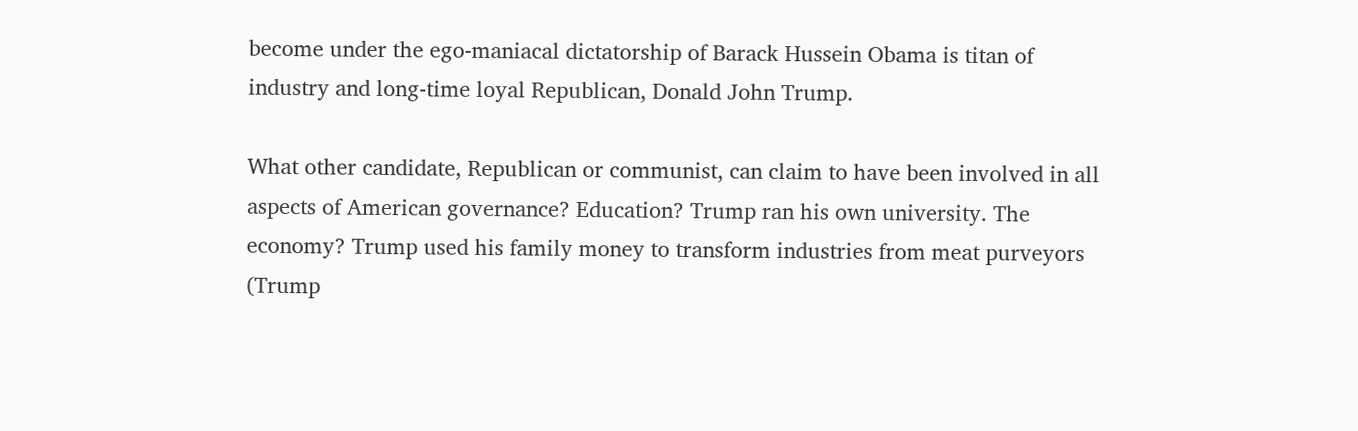become under the ego-maniacal dictatorship of Barack Hussein Obama is titan of industry and long-time loyal Republican, Donald John Trump.

What other candidate, Republican or communist, can claim to have been involved in all aspects of American governance? Education? Trump ran his own university. The economy? Trump used his family money to transform industries from meat purveyors (Trump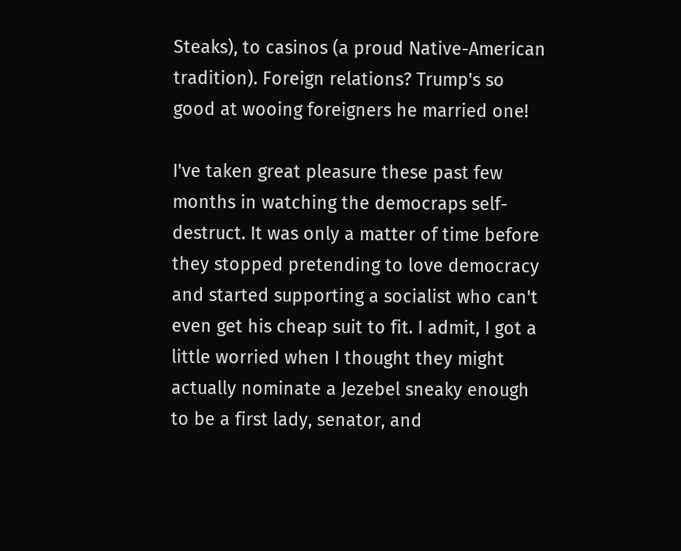Steaks), to casinos (a proud Native-American tradition). Foreign relations? Trump's so good at wooing foreigners he married one!

I've taken great pleasure these past few months in watching the democraps self-destruct. It was only a matter of time before they stopped pretending to love democracy and started supporting a socialist who can't even get his cheap suit to fit. I admit, I got a little worried when I thought they might actually nominate a Jezebel sneaky enough to be a first lady, senator, and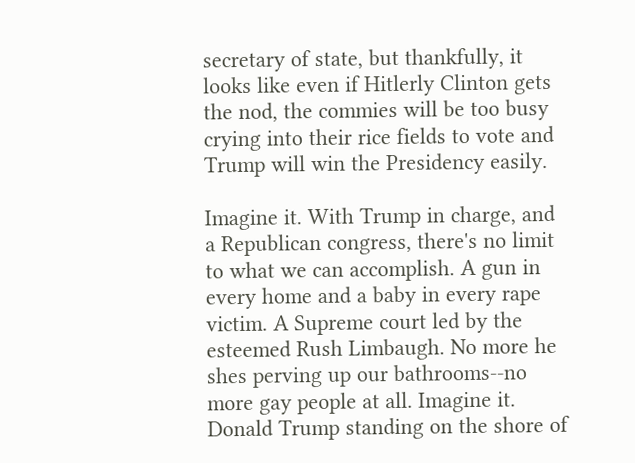secretary of state, but thankfully, it looks like even if Hitlerly Clinton gets the nod, the commies will be too busy crying into their rice fields to vote and Trump will win the Presidency easily.

Imagine it. With Trump in charge, and a Republican congress, there's no limit to what we can accomplish. A gun in every home and a baby in every rape victim. A Supreme court led by the esteemed Rush Limbaugh. No more he shes perving up our bathrooms--no more gay people at all. Imagine it. Donald Trump standing on the shore of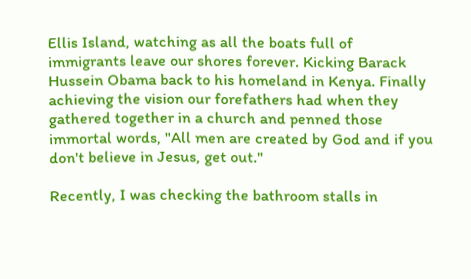Ellis Island, watching as all the boats full of immigrants leave our shores forever. Kicking Barack Hussein Obama back to his homeland in Kenya. Finally achieving the vision our forefathers had when they gathered together in a church and penned those immortal words, "All men are created by God and if you don't believe in Jesus, get out."

Recently, I was checking the bathroom stalls in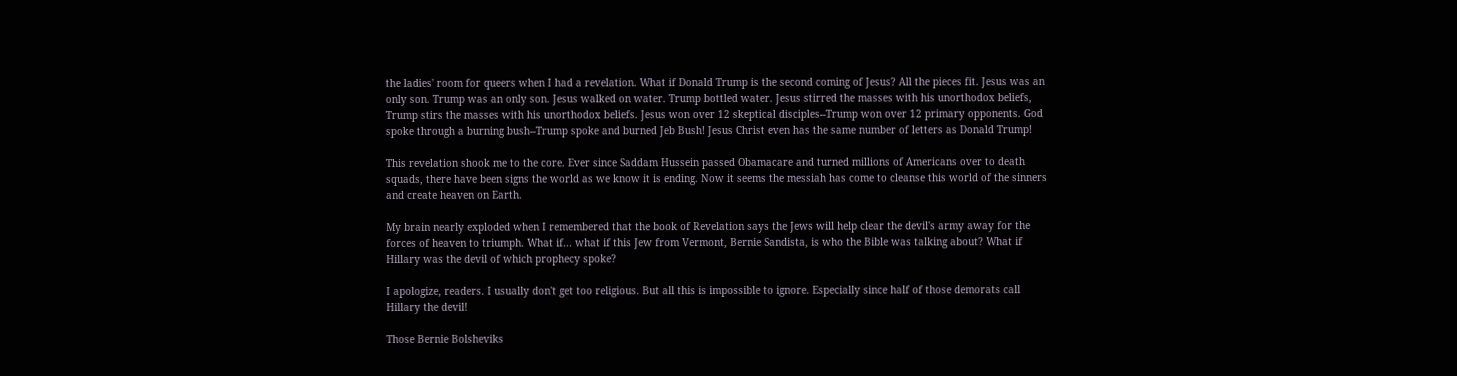the ladies' room for queers when I had a revelation. What if Donald Trump is the second coming of Jesus? All the pieces fit. Jesus was an only son. Trump was an only son. Jesus walked on water. Trump bottled water. Jesus stirred the masses with his unorthodox beliefs, Trump stirs the masses with his unorthodox beliefs. Jesus won over 12 skeptical disciples--Trump won over 12 primary opponents. God spoke through a burning bush--Trump spoke and burned Jeb Bush! Jesus Christ even has the same number of letters as Donald Trump!

This revelation shook me to the core. Ever since Saddam Hussein passed Obamacare and turned millions of Americans over to death squads, there have been signs the world as we know it is ending. Now it seems the messiah has come to cleanse this world of the sinners and create heaven on Earth.

My brain nearly exploded when I remembered that the book of Revelation says the Jews will help clear the devil's army away for the forces of heaven to triumph. What if... what if this Jew from Vermont, Bernie Sandista, is who the Bible was talking about? What if Hillary was the devil of which prophecy spoke?

I apologize, readers. I usually don't get too religious. But all this is impossible to ignore. Especially since half of those demorats call Hillary the devil!

Those Bernie Bolsheviks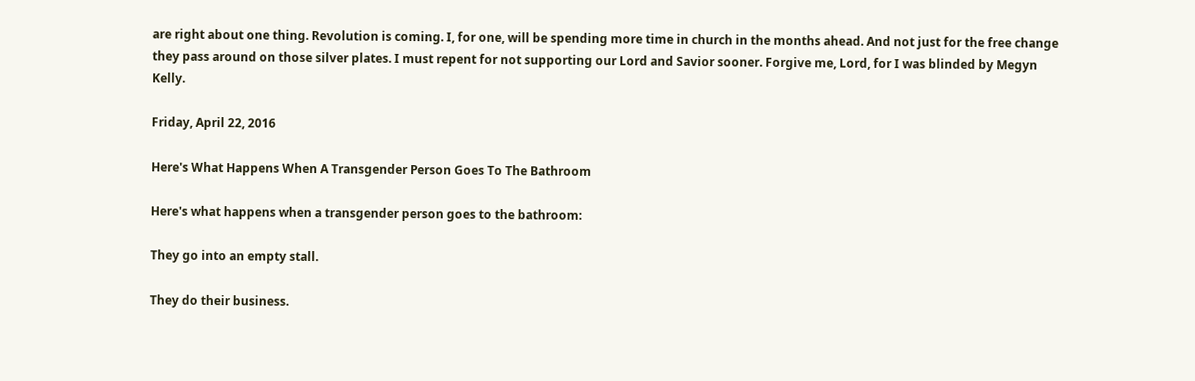are right about one thing. Revolution is coming. I, for one, will be spending more time in church in the months ahead. And not just for the free change they pass around on those silver plates. I must repent for not supporting our Lord and Savior sooner. Forgive me, Lord, for I was blinded by Megyn Kelly.

Friday, April 22, 2016

Here's What Happens When A Transgender Person Goes To The Bathroom

Here's what happens when a transgender person goes to the bathroom:

They go into an empty stall.

They do their business.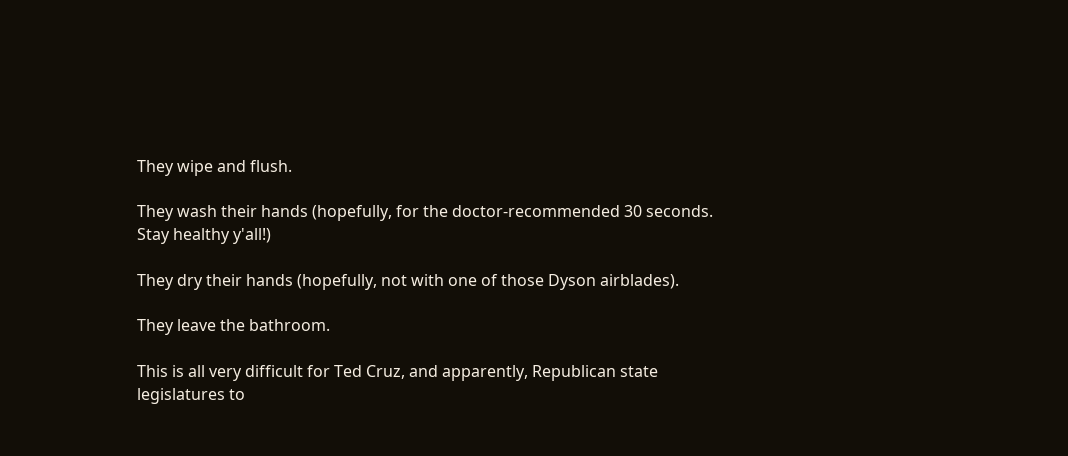They wipe and flush.

They wash their hands (hopefully, for the doctor-recommended 30 seconds. Stay healthy y'all!)

They dry their hands (hopefully, not with one of those Dyson airblades).

They leave the bathroom.

This is all very difficult for Ted Cruz, and apparently, Republican state legislatures to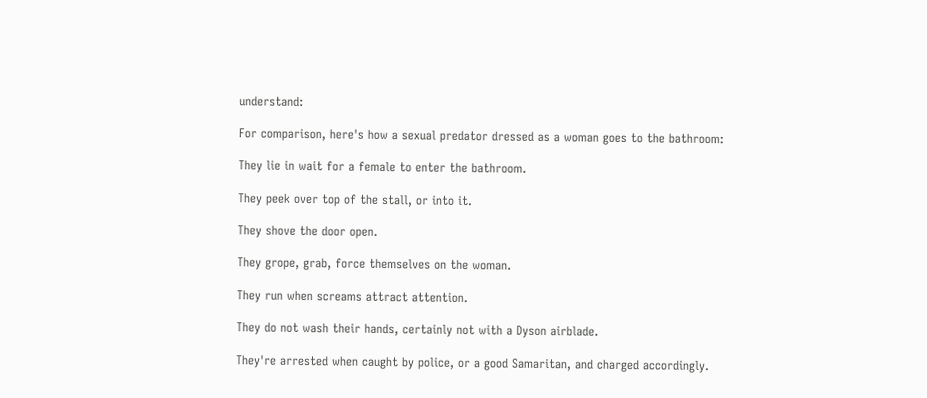understand:

For comparison, here's how a sexual predator dressed as a woman goes to the bathroom:

They lie in wait for a female to enter the bathroom.

They peek over top of the stall, or into it.

They shove the door open.

They grope, grab, force themselves on the woman.

They run when screams attract attention.

They do not wash their hands, certainly not with a Dyson airblade.

They're arrested when caught by police, or a good Samaritan, and charged accordingly.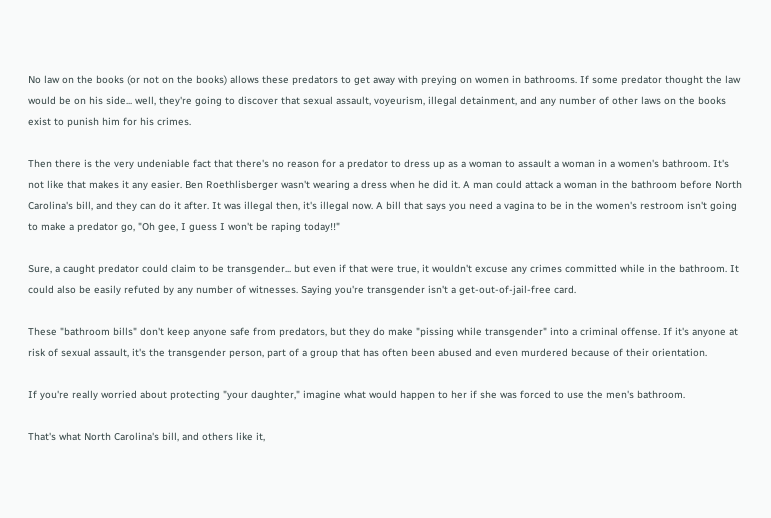No law on the books (or not on the books) allows these predators to get away with preying on women in bathrooms. If some predator thought the law would be on his side... well, they're going to discover that sexual assault, voyeurism, illegal detainment, and any number of other laws on the books exist to punish him for his crimes.

Then there is the very undeniable fact that there's no reason for a predator to dress up as a woman to assault a woman in a women's bathroom. It's not like that makes it any easier. Ben Roethlisberger wasn't wearing a dress when he did it. A man could attack a woman in the bathroom before North Carolina's bill, and they can do it after. It was illegal then, it's illegal now. A bill that says you need a vagina to be in the women's restroom isn't going to make a predator go, "Oh gee, I guess I won't be raping today!!"

Sure, a caught predator could claim to be transgender... but even if that were true, it wouldn't excuse any crimes committed while in the bathroom. It could also be easily refuted by any number of witnesses. Saying you're transgender isn't a get-out-of-jail-free card.

These "bathroom bills" don't keep anyone safe from predators, but they do make "pissing while transgender" into a criminal offense. If it's anyone at risk of sexual assault, it's the transgender person, part of a group that has often been abused and even murdered because of their orientation.

If you're really worried about protecting "your daughter," imagine what would happen to her if she was forced to use the men's bathroom.

That's what North Carolina's bill, and others like it,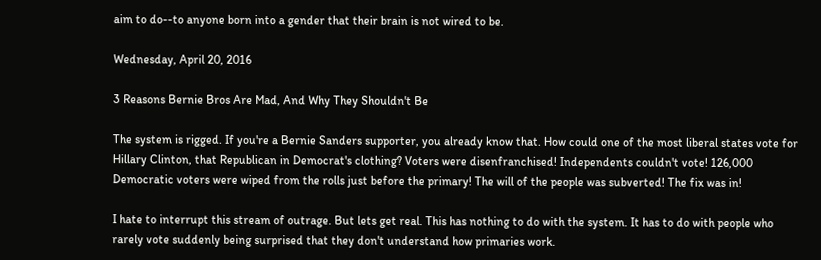aim to do--to anyone born into a gender that their brain is not wired to be.

Wednesday, April 20, 2016

3 Reasons Bernie Bros Are Mad, And Why They Shouldn't Be

The system is rigged. If you're a Bernie Sanders supporter, you already know that. How could one of the most liberal states vote for Hillary Clinton, that Republican in Democrat's clothing? Voters were disenfranchised! Independents couldn't vote! 126,000 Democratic voters were wiped from the rolls just before the primary! The will of the people was subverted! The fix was in!

I hate to interrupt this stream of outrage. But lets get real. This has nothing to do with the system. It has to do with people who rarely vote suddenly being surprised that they don't understand how primaries work.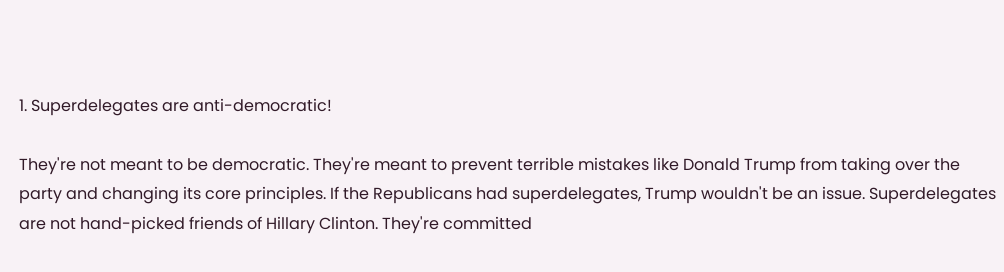1. Superdelegates are anti-democratic!

They're not meant to be democratic. They're meant to prevent terrible mistakes like Donald Trump from taking over the party and changing its core principles. If the Republicans had superdelegates, Trump wouldn't be an issue. Superdelegates are not hand-picked friends of Hillary Clinton. They're committed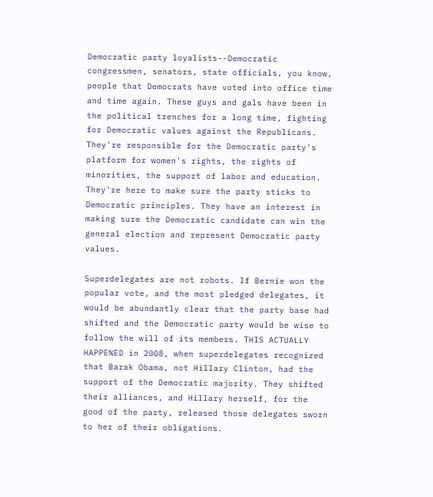Democratic party loyalists--Democratic congressmen, senators, state officials, you know, people that Democrats have voted into office time and time again. These guys and gals have been in the political trenches for a long time, fighting for Democratic values against the Republicans. They're responsible for the Democratic party's platform for women's rights, the rights of minorities, the support of labor and education. They're here to make sure the party sticks to Democratic principles. They have an interest in making sure the Democratic candidate can win the general election and represent Democratic party values.

Superdelegates are not robots. If Bernie won the popular vote, and the most pledged delegates, it would be abundantly clear that the party base had shifted and the Democratic party would be wise to follow the will of its members. THIS ACTUALLY HAPPENED in 2008, when superdelegates recognized that Barak Obama, not Hillary Clinton, had the support of the Democratic majority. They shifted their alliances, and Hillary herself, for the good of the party, released those delegates sworn to her of their obligations.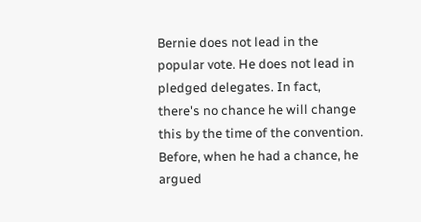Bernie does not lead in the popular vote. He does not lead in pledged delegates. In fact, there's no chance he will change this by the time of the convention. Before, when he had a chance, he argued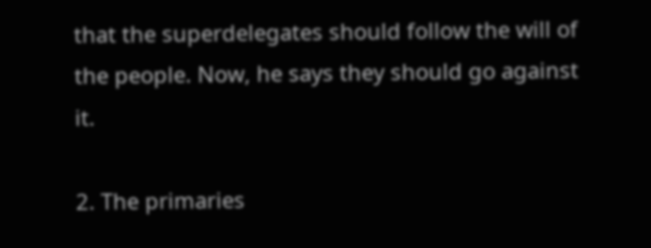that the superdelegates should follow the will of the people. Now, he says they should go against it.

2. The primaries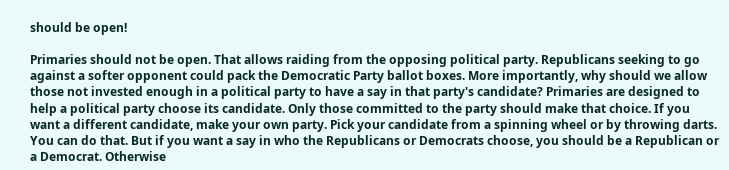should be open!

Primaries should not be open. That allows raiding from the opposing political party. Republicans seeking to go against a softer opponent could pack the Democratic Party ballot boxes. More importantly, why should we allow those not invested enough in a political party to have a say in that party's candidate? Primaries are designed to help a political party choose its candidate. Only those committed to the party should make that choice. If you want a different candidate, make your own party. Pick your candidate from a spinning wheel or by throwing darts. You can do that. But if you want a say in who the Republicans or Democrats choose, you should be a Republican or a Democrat. Otherwise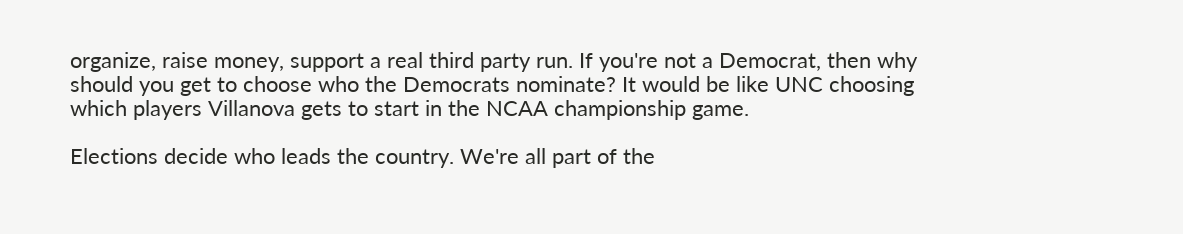organize, raise money, support a real third party run. If you're not a Democrat, then why should you get to choose who the Democrats nominate? It would be like UNC choosing which players Villanova gets to start in the NCAA championship game.

Elections decide who leads the country. We're all part of the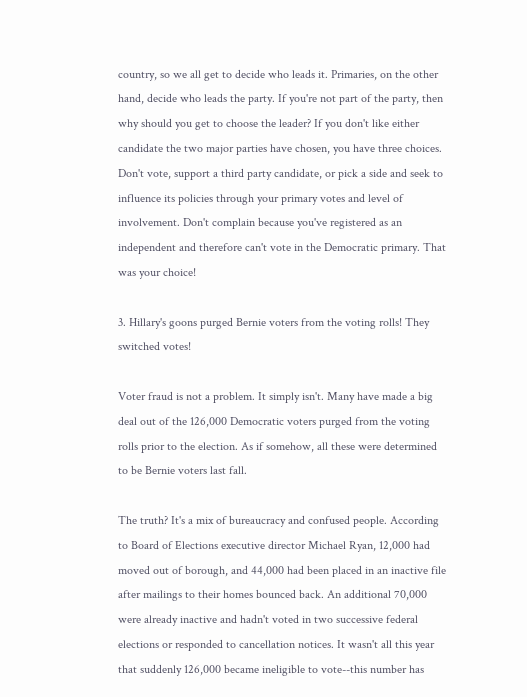country, so we all get to decide who leads it. Primaries, on the other hand, decide who leads the party. If you're not part of the party, then why should you get to choose the leader? If you don't like either candidate the two major parties have chosen, you have three choices. Don't vote, support a third party candidate, or pick a side and seek to influence its policies through your primary votes and level of involvement. Don't complain because you've registered as an independent and therefore can't vote in the Democratic primary. That was your choice!

3. Hillary's goons purged Bernie voters from the voting rolls! They switched votes!

Voter fraud is not a problem. It simply isn't. Many have made a big deal out of the 126,000 Democratic voters purged from the voting rolls prior to the election. As if somehow, all these were determined to be Bernie voters last fall.

The truth? It's a mix of bureaucracy and confused people. According to Board of Elections executive director Michael Ryan, 12,000 had moved out of borough, and 44,000 had been placed in an inactive file after mailings to their homes bounced back. An additional 70,000 were already inactive and hadn't voted in two successive federal elections or responded to cancellation notices. It wasn't all this year that suddenly 126,000 became ineligible to vote--this number has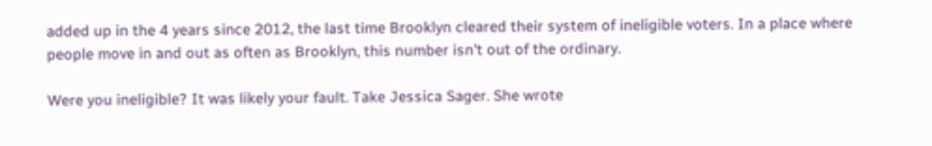added up in the 4 years since 2012, the last time Brooklyn cleared their system of ineligible voters. In a place where people move in and out as often as Brooklyn, this number isn't out of the ordinary.

Were you ineligible? It was likely your fault. Take Jessica Sager. She wrote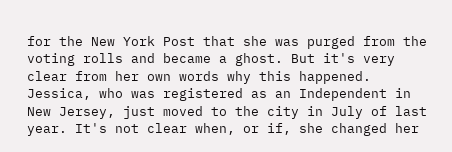for the New York Post that she was purged from the voting rolls and became a ghost. But it's very clear from her own words why this happened. Jessica, who was registered as an Independent in New Jersey, just moved to the city in July of last year. It's not clear when, or if, she changed her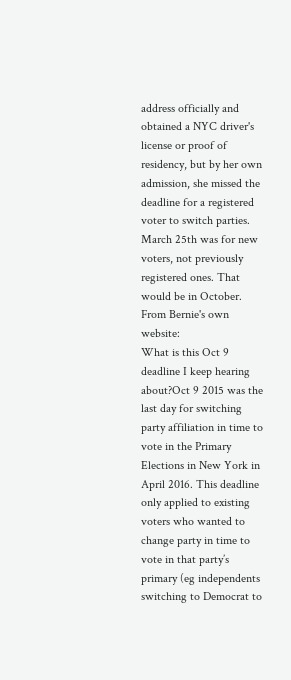address officially and obtained a NYC driver's license or proof of residency, but by her own admission, she missed the deadline for a registered voter to switch parties. March 25th was for new voters, not previously registered ones. That would be in October. From Bernie's own website:
What is this Oct 9 deadline I keep hearing about?Oct 9 2015 was the last day for switching party affiliation in time to vote in the Primary Elections in New York in April 2016. This deadline only applied to existing voters who wanted to change party in time to vote in that party’s primary (eg independents switching to Democrat to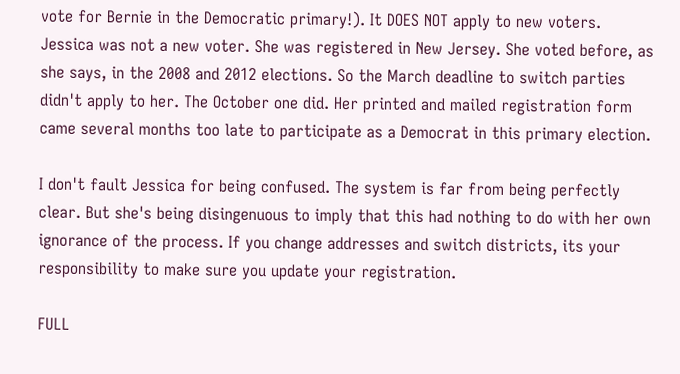vote for Bernie in the Democratic primary!). It DOES NOT apply to new voters.
Jessica was not a new voter. She was registered in New Jersey. She voted before, as she says, in the 2008 and 2012 elections. So the March deadline to switch parties didn't apply to her. The October one did. Her printed and mailed registration form came several months too late to participate as a Democrat in this primary election.

I don't fault Jessica for being confused. The system is far from being perfectly clear. But she's being disingenuous to imply that this had nothing to do with her own ignorance of the process. If you change addresses and switch districts, its your responsibility to make sure you update your registration.

FULL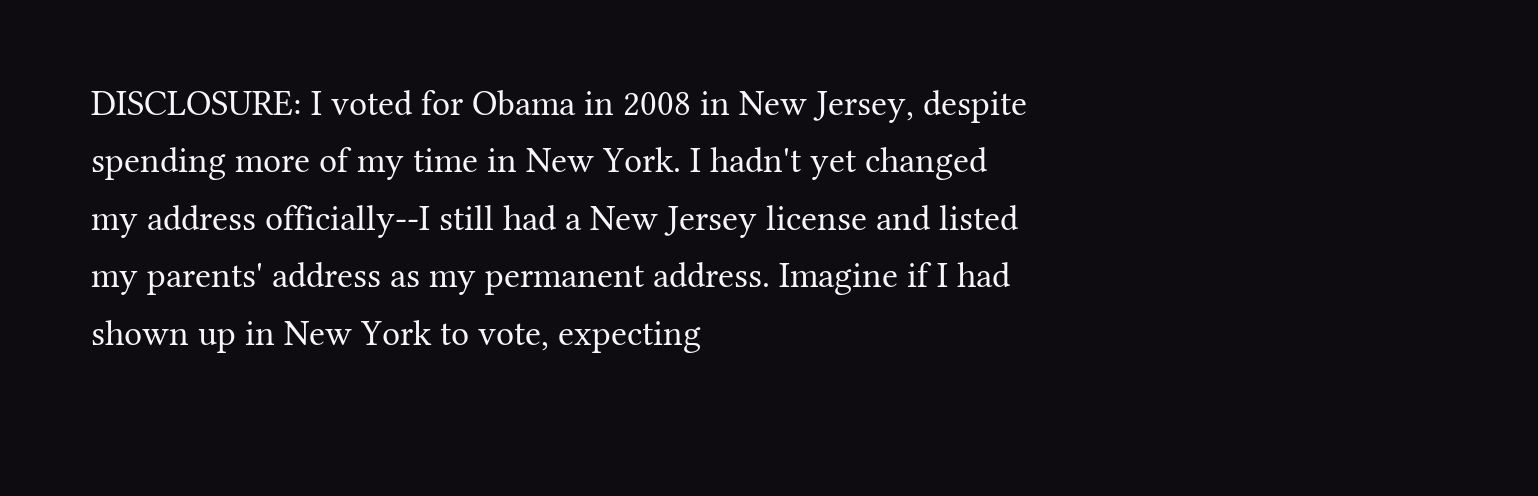DISCLOSURE: I voted for Obama in 2008 in New Jersey, despite spending more of my time in New York. I hadn't yet changed my address officially--I still had a New Jersey license and listed my parents' address as my permanent address. Imagine if I had shown up in New York to vote, expecting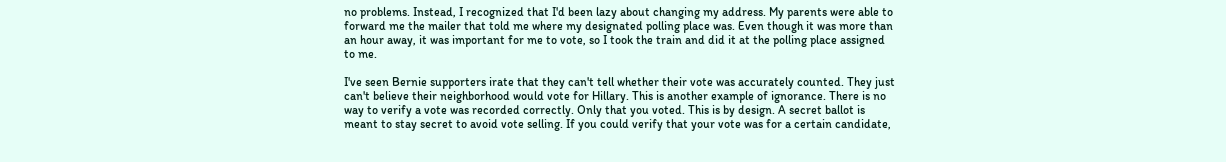no problems. Instead, I recognized that I'd been lazy about changing my address. My parents were able to forward me the mailer that told me where my designated polling place was. Even though it was more than an hour away, it was important for me to vote, so I took the train and did it at the polling place assigned to me.

I've seen Bernie supporters irate that they can't tell whether their vote was accurately counted. They just can't believe their neighborhood would vote for Hillary. This is another example of ignorance. There is no way to verify a vote was recorded correctly. Only that you voted. This is by design. A secret ballot is meant to stay secret to avoid vote selling. If you could verify that your vote was for a certain candidate,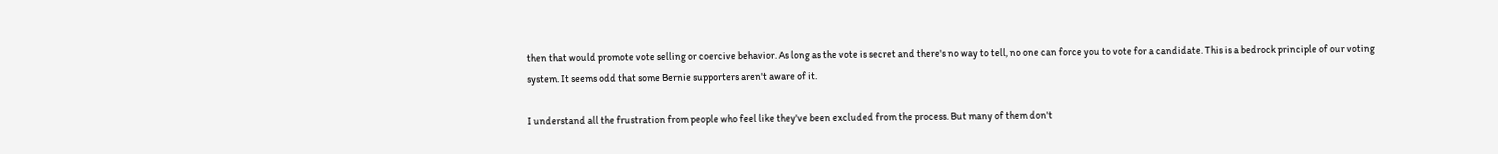then that would promote vote selling or coercive behavior. As long as the vote is secret and there's no way to tell, no one can force you to vote for a candidate. This is a bedrock principle of our voting system. It seems odd that some Bernie supporters aren't aware of it.

I understand all the frustration from people who feel like they've been excluded from the process. But many of them don't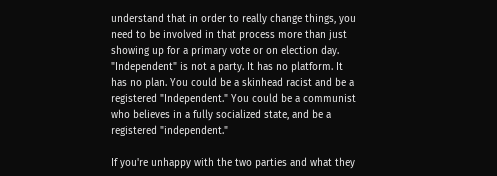understand that in order to really change things, you need to be involved in that process more than just showing up for a primary vote or on election day. "Independent" is not a party. It has no platform. It has no plan. You could be a skinhead racist and be a registered "Independent." You could be a communist who believes in a fully socialized state, and be a registered "independent."

If you're unhappy with the two parties and what they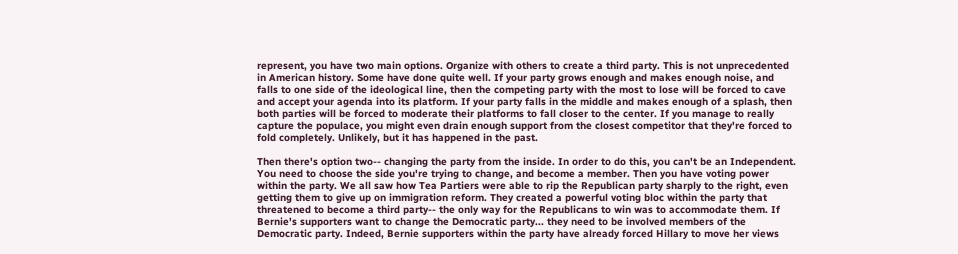represent, you have two main options. Organize with others to create a third party. This is not unprecedented in American history. Some have done quite well. If your party grows enough and makes enough noise, and falls to one side of the ideological line, then the competing party with the most to lose will be forced to cave and accept your agenda into its platform. If your party falls in the middle and makes enough of a splash, then both parties will be forced to moderate their platforms to fall closer to the center. If you manage to really capture the populace, you might even drain enough support from the closest competitor that they're forced to fold completely. Unlikely, but it has happened in the past.

Then there's option two-- changing the party from the inside. In order to do this, you can't be an Independent. You need to choose the side you're trying to change, and become a member. Then you have voting power within the party. We all saw how Tea Partiers were able to rip the Republican party sharply to the right, even getting them to give up on immigration reform. They created a powerful voting bloc within the party that threatened to become a third party-- the only way for the Republicans to win was to accommodate them. If Bernie's supporters want to change the Democratic party... they need to be involved members of the Democratic party. Indeed, Bernie supporters within the party have already forced Hillary to move her views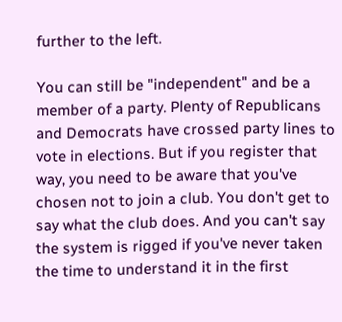further to the left.

You can still be "independent" and be a member of a party. Plenty of Republicans and Democrats have crossed party lines to vote in elections. But if you register that way, you need to be aware that you've chosen not to join a club. You don't get to say what the club does. And you can't say the system is rigged if you've never taken the time to understand it in the first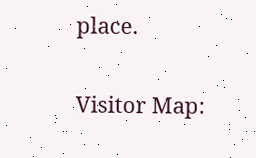place.

Visitor Map: